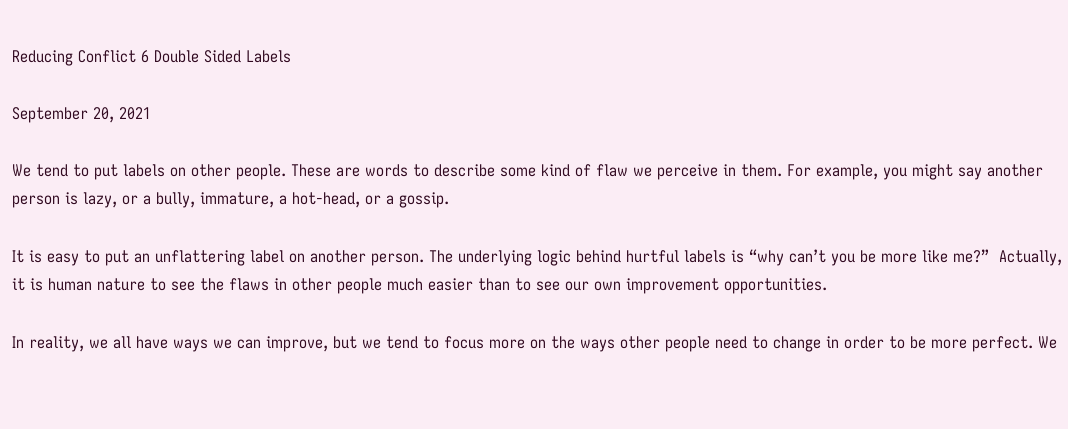Reducing Conflict 6 Double Sided Labels

September 20, 2021

We tend to put labels on other people. These are words to describe some kind of flaw we perceive in them. For example, you might say another person is lazy, or a bully, immature, a hot-head, or a gossip.

It is easy to put an unflattering label on another person. The underlying logic behind hurtful labels is “why can’t you be more like me?”  Actually, it is human nature to see the flaws in other people much easier than to see our own improvement opportunities.

In reality, we all have ways we can improve, but we tend to focus more on the ways other people need to change in order to be more perfect. We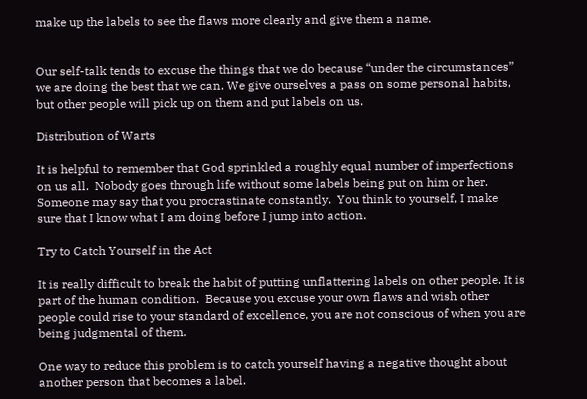make up the labels to see the flaws more clearly and give them a name.


Our self-talk tends to excuse the things that we do because “under the circumstances” we are doing the best that we can. We give ourselves a pass on some personal habits, but other people will pick up on them and put labels on us.

Distribution of Warts

It is helpful to remember that God sprinkled a roughly equal number of imperfections on us all.  Nobody goes through life without some labels being put on him or her. Someone may say that you procrastinate constantly.  You think to yourself, I make sure that I know what I am doing before I jump into action.

Try to Catch Yourself in the Act

It is really difficult to break the habit of putting unflattering labels on other people. It is part of the human condition.  Because you excuse your own flaws and wish other people could rise to your standard of excellence, you are not conscious of when you are being judgmental of them.

One way to reduce this problem is to catch yourself having a negative thought about another person that becomes a label.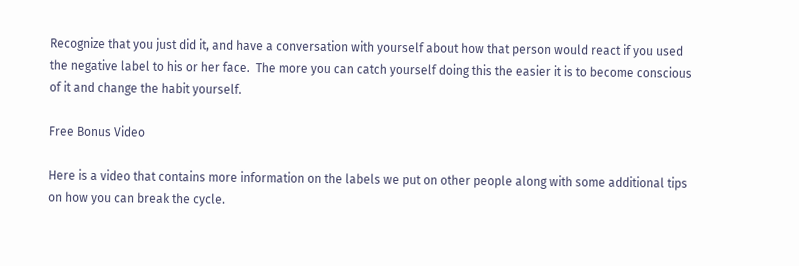Recognize that you just did it, and have a conversation with yourself about how that person would react if you used the negative label to his or her face.  The more you can catch yourself doing this the easier it is to become conscious of it and change the habit yourself.

Free Bonus Video

Here is a video that contains more information on the labels we put on other people along with some additional tips on how you can break the cycle.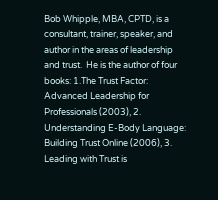Bob Whipple, MBA, CPTD, is a consultant, trainer, speaker, and author in the areas of leadership and trust.  He is the author of four books: 1.The Trust Factor: Advanced Leadership for Professionals (2003), 2. Understanding E-Body Language: Building Trust Online (2006), 3. Leading with Trust is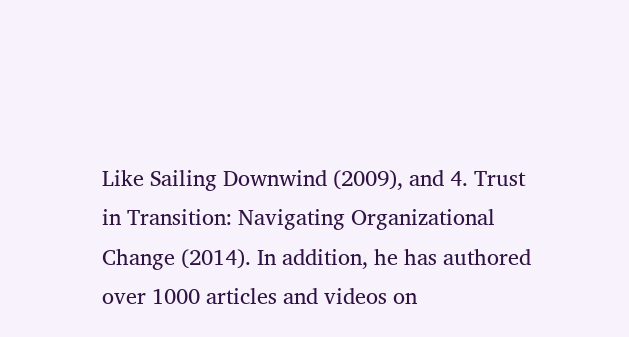Like Sailing Downwind (2009), and 4. Trust in Transition: Navigating Organizational Change (2014). In addition, he has authored over 1000 articles and videos on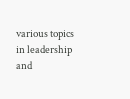various topics in leadership and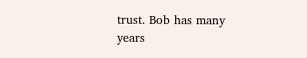trust. Bob has many years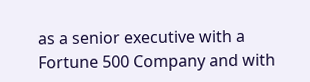as a senior executive with a Fortune 500 Company and with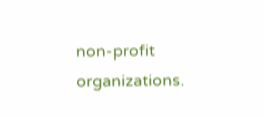non-profit organizations.